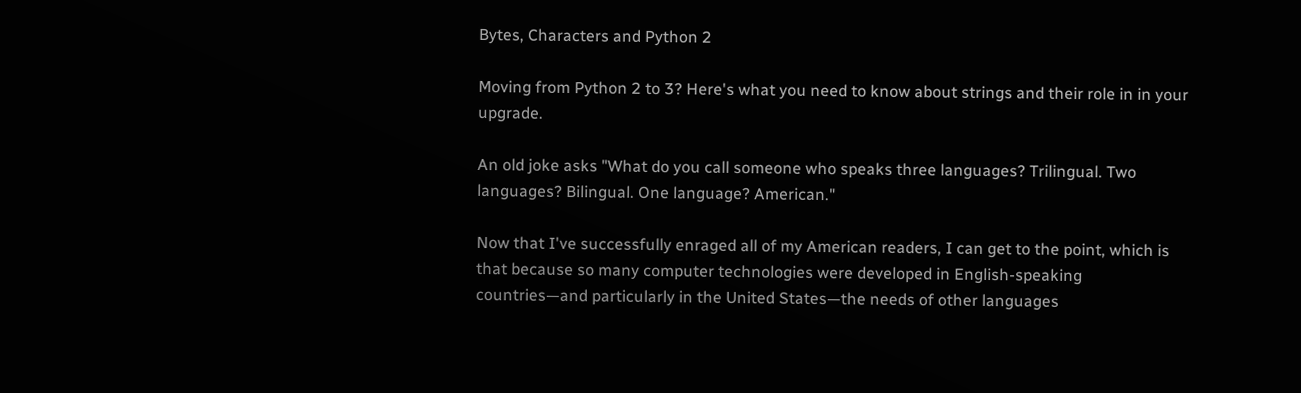Bytes, Characters and Python 2

Moving from Python 2 to 3? Here's what you need to know about strings and their role in in your upgrade.

An old joke asks "What do you call someone who speaks three languages? Trilingual. Two languages? Bilingual. One language? American."

Now that I've successfully enraged all of my American readers, I can get to the point, which is that because so many computer technologies were developed in English-speaking countries—and particularly in the United States—the needs of other languages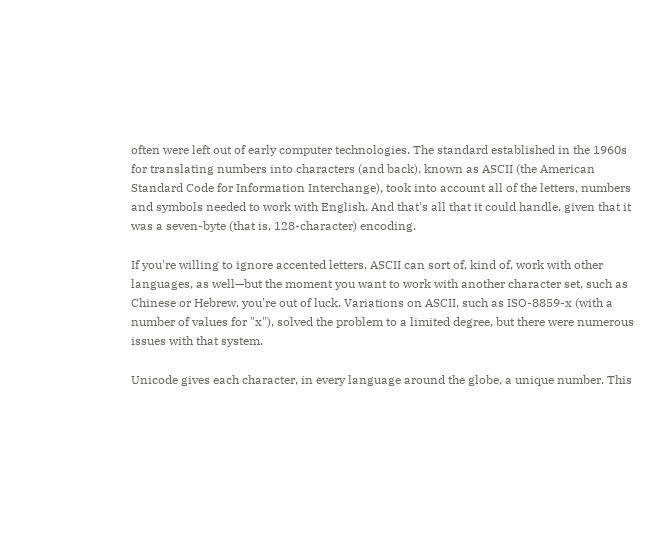often were left out of early computer technologies. The standard established in the 1960s for translating numbers into characters (and back), known as ASCII (the American Standard Code for Information Interchange), took into account all of the letters, numbers and symbols needed to work with English. And that's all that it could handle, given that it was a seven-byte (that is, 128-character) encoding.

If you're willing to ignore accented letters, ASCII can sort of, kind of, work with other languages, as well—but the moment you want to work with another character set, such as Chinese or Hebrew, you're out of luck. Variations on ASCII, such as ISO-8859-x (with a number of values for "x"), solved the problem to a limited degree, but there were numerous issues with that system.

Unicode gives each character, in every language around the globe, a unique number. This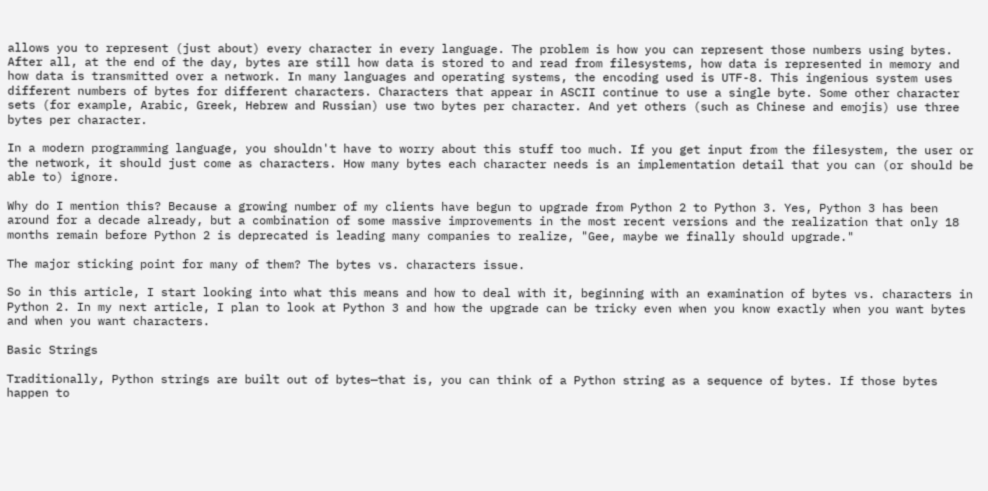allows you to represent (just about) every character in every language. The problem is how you can represent those numbers using bytes. After all, at the end of the day, bytes are still how data is stored to and read from filesystems, how data is represented in memory and how data is transmitted over a network. In many languages and operating systems, the encoding used is UTF-8. This ingenious system uses different numbers of bytes for different characters. Characters that appear in ASCII continue to use a single byte. Some other character sets (for example, Arabic, Greek, Hebrew and Russian) use two bytes per character. And yet others (such as Chinese and emojis) use three bytes per character.

In a modern programming language, you shouldn't have to worry about this stuff too much. If you get input from the filesystem, the user or the network, it should just come as characters. How many bytes each character needs is an implementation detail that you can (or should be able to) ignore.

Why do I mention this? Because a growing number of my clients have begun to upgrade from Python 2 to Python 3. Yes, Python 3 has been around for a decade already, but a combination of some massive improvements in the most recent versions and the realization that only 18 months remain before Python 2 is deprecated is leading many companies to realize, "Gee, maybe we finally should upgrade."

The major sticking point for many of them? The bytes vs. characters issue.

So in this article, I start looking into what this means and how to deal with it, beginning with an examination of bytes vs. characters in Python 2. In my next article, I plan to look at Python 3 and how the upgrade can be tricky even when you know exactly when you want bytes and when you want characters.

Basic Strings

Traditionally, Python strings are built out of bytes—that is, you can think of a Python string as a sequence of bytes. If those bytes happen to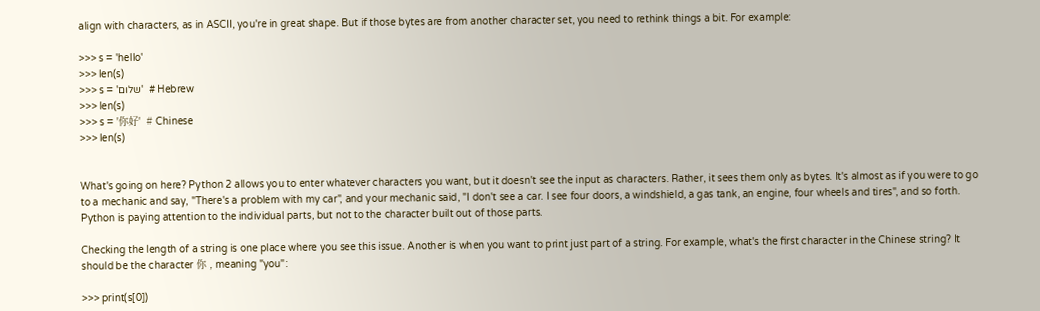align with characters, as in ASCII, you're in great shape. But if those bytes are from another character set, you need to rethink things a bit. For example:

>>> s = 'hello'
>>> len(s)
>>> s = 'שלום'  # Hebrew
>>> len(s)
>>> s = '你好'  # Chinese
>>> len(s)


What's going on here? Python 2 allows you to enter whatever characters you want, but it doesn't see the input as characters. Rather, it sees them only as bytes. It's almost as if you were to go to a mechanic and say, "There's a problem with my car", and your mechanic said, "I don't see a car. I see four doors, a windshield, a gas tank, an engine, four wheels and tires", and so forth. Python is paying attention to the individual parts, but not to the character built out of those parts.

Checking the length of a string is one place where you see this issue. Another is when you want to print just part of a string. For example, what's the first character in the Chinese string? It should be the character 你 , meaning "you":

>>> print(s[0])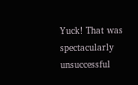Yuck! That was spectacularly unsuccessful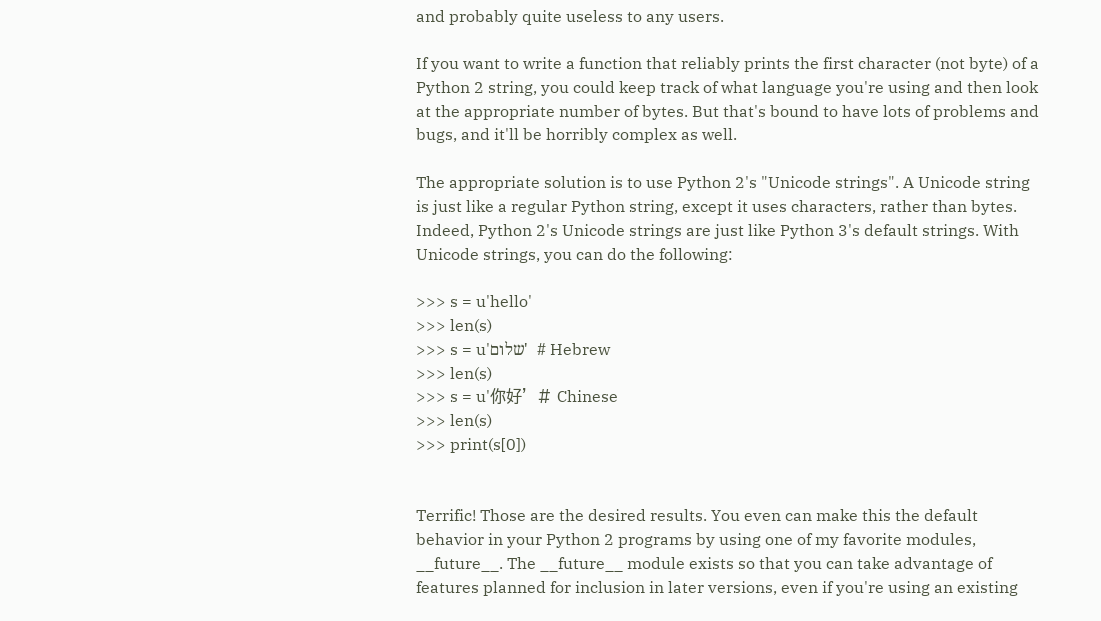and probably quite useless to any users.

If you want to write a function that reliably prints the first character (not byte) of a Python 2 string, you could keep track of what language you're using and then look at the appropriate number of bytes. But that's bound to have lots of problems and bugs, and it'll be horribly complex as well.

The appropriate solution is to use Python 2's "Unicode strings". A Unicode string is just like a regular Python string, except it uses characters, rather than bytes. Indeed, Python 2's Unicode strings are just like Python 3's default strings. With Unicode strings, you can do the following:

>>> s = u'hello'
>>> len(s)
>>> s = u'שלום'  # Hebrew
>>> len(s)
>>> s = u'你好'  # Chinese
>>> len(s)
>>> print(s[0])


Terrific! Those are the desired results. You even can make this the default behavior in your Python 2 programs by using one of my favorite modules, __future__. The __future__ module exists so that you can take advantage of features planned for inclusion in later versions, even if you're using an existing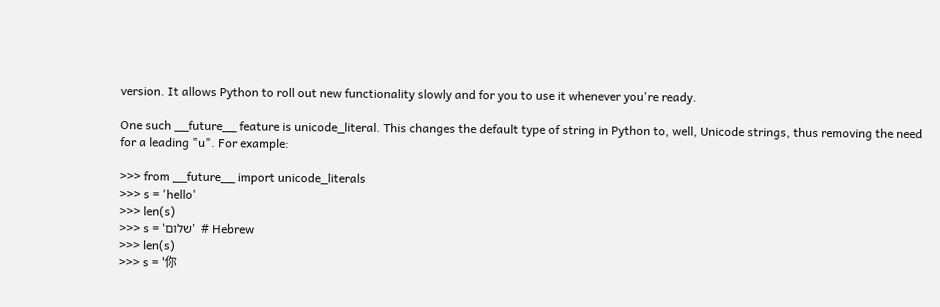version. It allows Python to roll out new functionality slowly and for you to use it whenever you're ready.

One such __future__ feature is unicode_literal. This changes the default type of string in Python to, well, Unicode strings, thus removing the need for a leading "u". For example:

>>> from __future__ import unicode_literals
>>> s = 'hello'
>>> len(s)
>>> s = 'שלום'  # Hebrew
>>> len(s)
>>> s = '你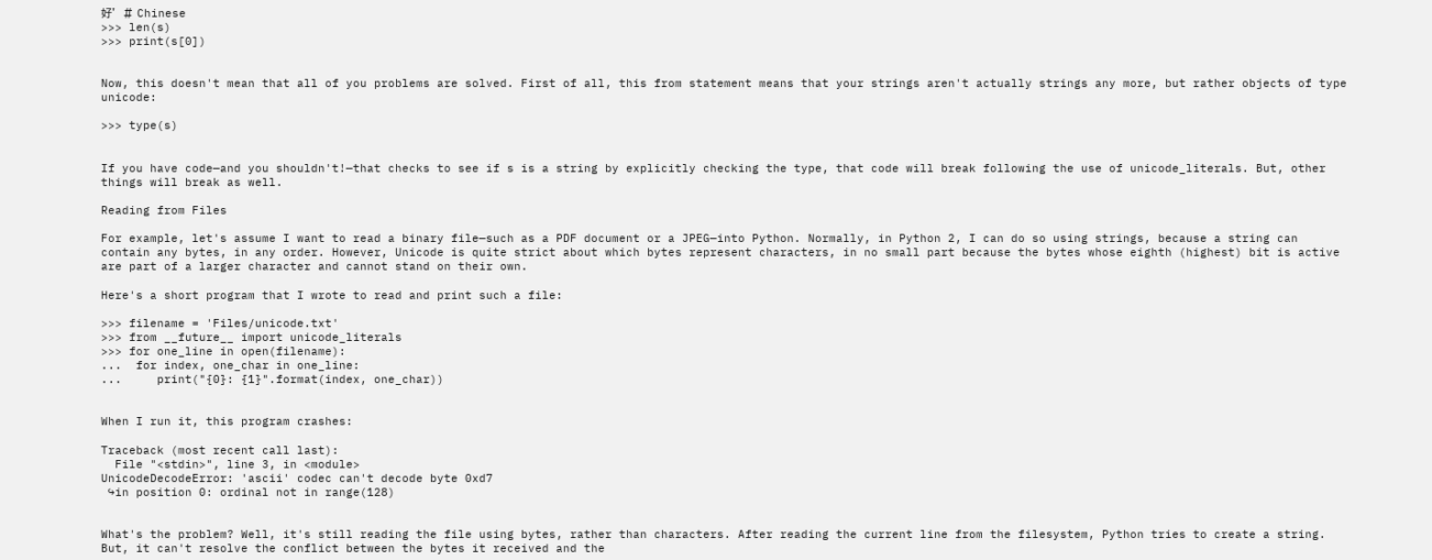好'  # Chinese
>>> len(s)
>>> print(s[0])


Now, this doesn't mean that all of you problems are solved. First of all, this from statement means that your strings aren't actually strings any more, but rather objects of type unicode:

>>> type(s)


If you have code—and you shouldn't!—that checks to see if s is a string by explicitly checking the type, that code will break following the use of unicode_literals. But, other things will break as well.

Reading from Files

For example, let's assume I want to read a binary file—such as a PDF document or a JPEG—into Python. Normally, in Python 2, I can do so using strings, because a string can contain any bytes, in any order. However, Unicode is quite strict about which bytes represent characters, in no small part because the bytes whose eighth (highest) bit is active are part of a larger character and cannot stand on their own.

Here's a short program that I wrote to read and print such a file:

>>> filename = 'Files/unicode.txt'
>>> from __future__ import unicode_literals
>>> for one_line in open(filename):
...  for index, one_char in one_line:
...     print("{0}: {1}".format(index, one_char))


When I run it, this program crashes:

Traceback (most recent call last):
  File "<stdin>", line 3, in <module>
UnicodeDecodeError: 'ascii' codec can't decode byte 0xd7
 ↪in position 0: ordinal not in range(128)


What's the problem? Well, it's still reading the file using bytes, rather than characters. After reading the current line from the filesystem, Python tries to create a string. But, it can't resolve the conflict between the bytes it received and the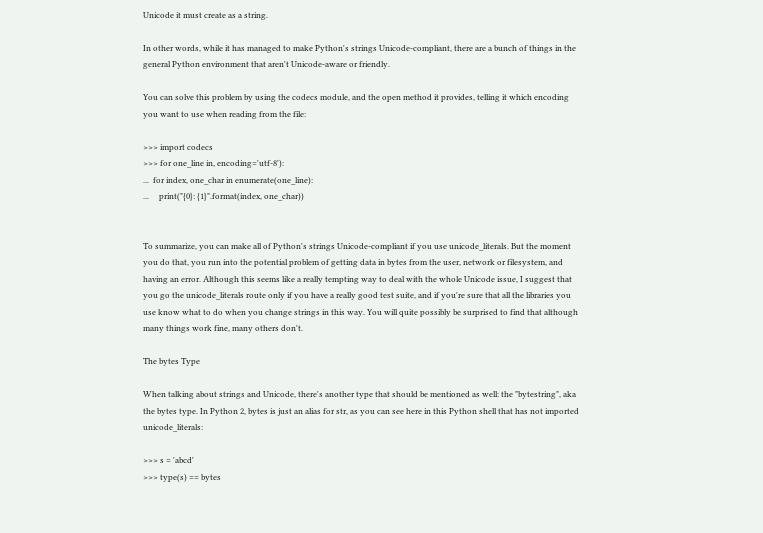Unicode it must create as a string.

In other words, while it has managed to make Python's strings Unicode-compliant, there are a bunch of things in the general Python environment that aren't Unicode-aware or friendly.

You can solve this problem by using the codecs module, and the open method it provides, telling it which encoding you want to use when reading from the file:

>>> import codecs
>>> for one_line in, encoding='utf-8'):
...  for index, one_char in enumerate(one_line):
...     print("{0}: {1}".format(index, one_char))


To summarize, you can make all of Python's strings Unicode-compliant if you use unicode_literals. But the moment you do that, you run into the potential problem of getting data in bytes from the user, network or filesystem, and having an error. Although this seems like a really tempting way to deal with the whole Unicode issue, I suggest that you go the unicode_literals route only if you have a really good test suite, and if you're sure that all the libraries you use know what to do when you change strings in this way. You will quite possibly be surprised to find that although many things work fine, many others don't.

The bytes Type

When talking about strings and Unicode, there's another type that should be mentioned as well: the "bytestring", aka the bytes type. In Python 2, bytes is just an alias for str, as you can see here in this Python shell that has not imported unicode_literals:

>>> s = 'abcd'
>>> type(s) == bytes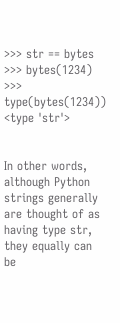>>> str == bytes
>>> bytes(1234)
>>> type(bytes(1234))
<type 'str'>


In other words, although Python strings generally are thought of as having type str, they equally can be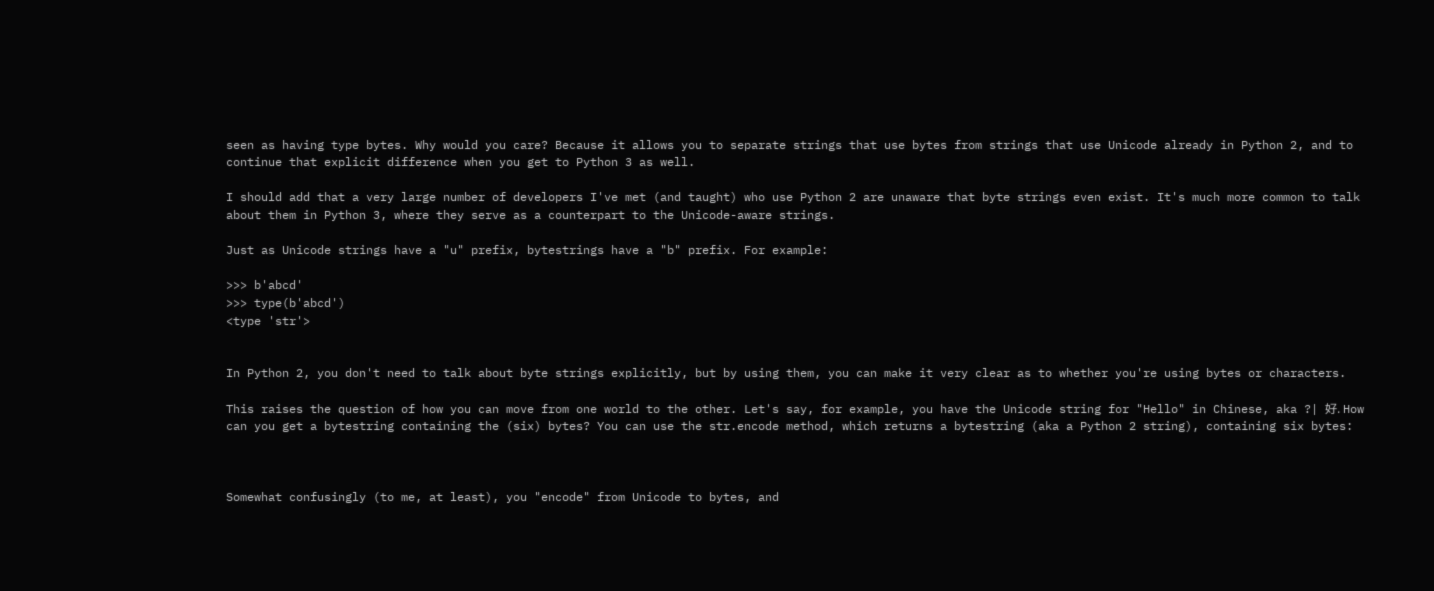seen as having type bytes. Why would you care? Because it allows you to separate strings that use bytes from strings that use Unicode already in Python 2, and to continue that explicit difference when you get to Python 3 as well.

I should add that a very large number of developers I've met (and taught) who use Python 2 are unaware that byte strings even exist. It's much more common to talk about them in Python 3, where they serve as a counterpart to the Unicode-aware strings.

Just as Unicode strings have a "u" prefix, bytestrings have a "b" prefix. For example:

>>> b'abcd'
>>> type(b'abcd')
<type 'str'>


In Python 2, you don't need to talk about byte strings explicitly, but by using them, you can make it very clear as to whether you're using bytes or characters.

This raises the question of how you can move from one world to the other. Let's say, for example, you have the Unicode string for "Hello" in Chinese, aka ?| 好. How can you get a bytestring containing the (six) bytes? You can use the str.encode method, which returns a bytestring (aka a Python 2 string), containing six bytes:



Somewhat confusingly (to me, at least), you "encode" from Unicode to bytes, and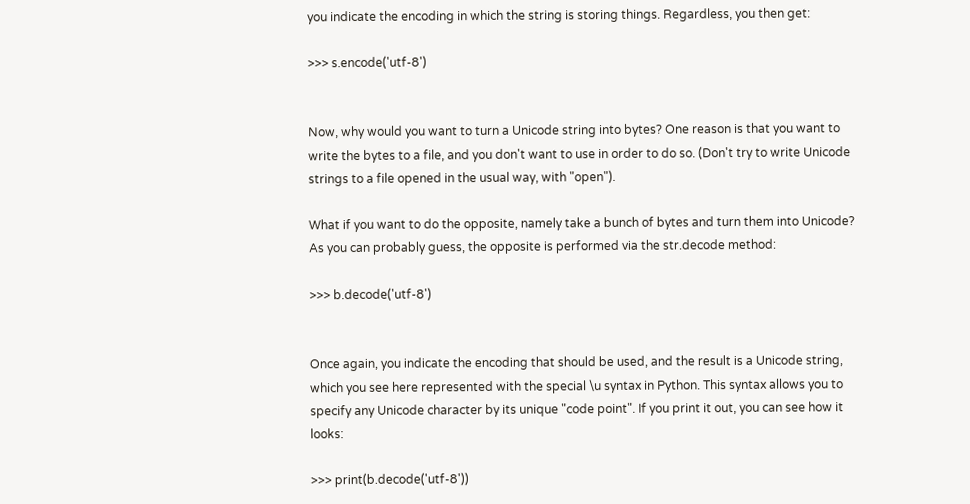you indicate the encoding in which the string is storing things. Regardless, you then get:

>>> s.encode('utf-8')


Now, why would you want to turn a Unicode string into bytes? One reason is that you want to write the bytes to a file, and you don't want to use in order to do so. (Don't try to write Unicode strings to a file opened in the usual way, with "open").

What if you want to do the opposite, namely take a bunch of bytes and turn them into Unicode? As you can probably guess, the opposite is performed via the str.decode method:

>>> b.decode('utf-8')


Once again, you indicate the encoding that should be used, and the result is a Unicode string, which you see here represented with the special \u syntax in Python. This syntax allows you to specify any Unicode character by its unique "code point". If you print it out, you can see how it looks:

>>> print(b.decode('utf-8'))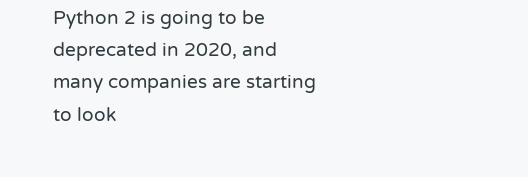Python 2 is going to be deprecated in 2020, and many companies are starting to look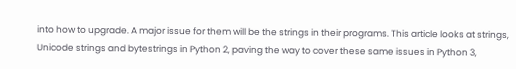into how to upgrade. A major issue for them will be the strings in their programs. This article looks at strings, Unicode strings and bytestrings in Python 2, paving the way to cover these same issues in Python 3,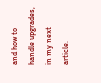and how to handle upgrades, in my next article.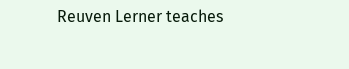Reuven Lerner teaches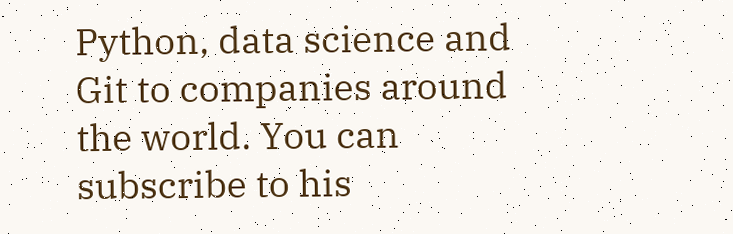Python, data science and Git to companies around the world. You can subscribe to his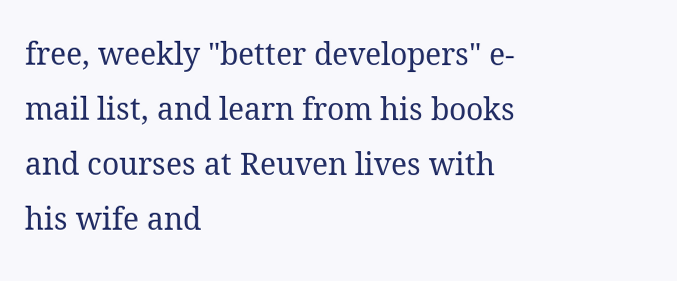free, weekly "better developers" e-mail list, and learn from his books and courses at Reuven lives with his wife and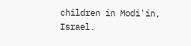children in Modi'in, Israel.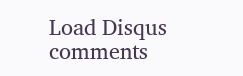Load Disqus comments